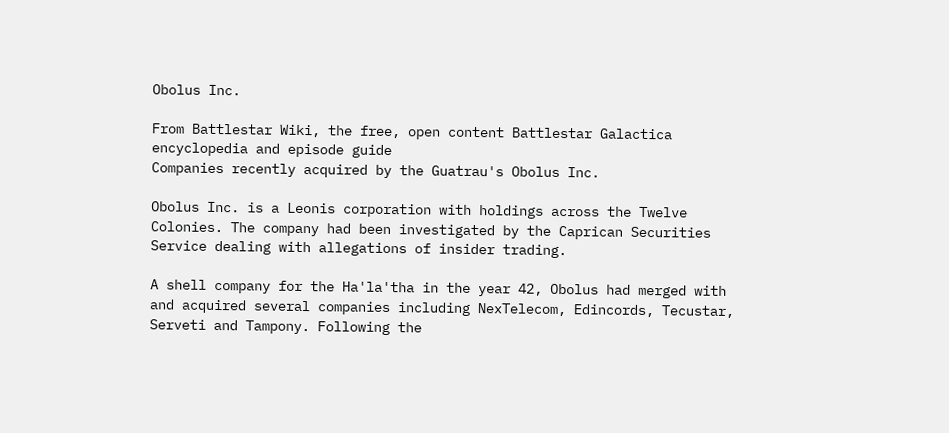Obolus Inc.

From Battlestar Wiki, the free, open content Battlestar Galactica encyclopedia and episode guide
Companies recently acquired by the Guatrau's Obolus Inc.

Obolus Inc. is a Leonis corporation with holdings across the Twelve Colonies. The company had been investigated by the Caprican Securities Service dealing with allegations of insider trading.

A shell company for the Ha'la'tha in the year 42, Obolus had merged with and acquired several companies including NexTelecom, Edincords, Tecustar, Serveti and Tampony. Following the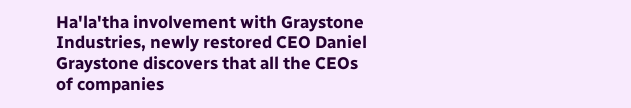Ha'la'tha involvement with Graystone Industries, newly restored CEO Daniel Graystone discovers that all the CEOs of companies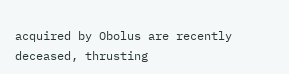acquired by Obolus are recently deceased, thrusting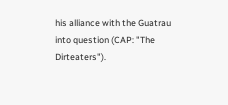his alliance with the Guatrau into question (CAP: "The Dirteaters").